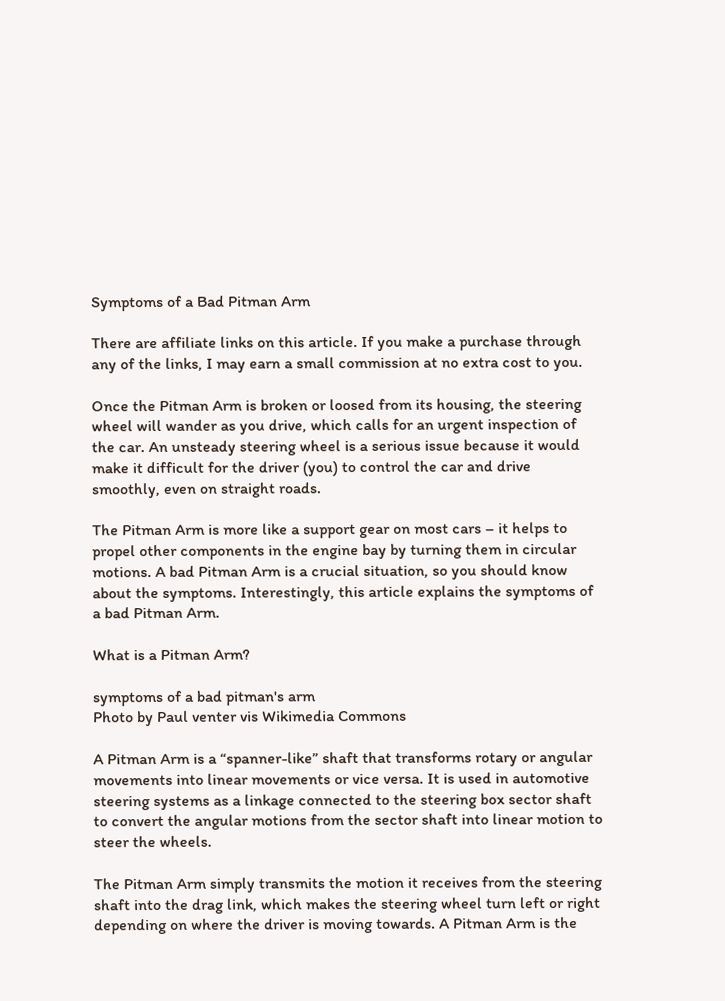Symptoms of a Bad Pitman Arm

There are affiliate links on this article. If you make a purchase through any of the links, I may earn a small commission at no extra cost to you.

Once the Pitman Arm is broken or loosed from its housing, the steering wheel will wander as you drive, which calls for an urgent inspection of the car. An unsteady steering wheel is a serious issue because it would make it difficult for the driver (you) to control the car and drive smoothly, even on straight roads.

The Pitman Arm is more like a support gear on most cars – it helps to propel other components in the engine bay by turning them in circular motions. A bad Pitman Arm is a crucial situation, so you should know about the symptoms. Interestingly, this article explains the symptoms of a bad Pitman Arm.

What is a Pitman Arm?

symptoms of a bad pitman's arm
Photo by Paul venter vis Wikimedia Commons

A Pitman Arm is a “spanner-like” shaft that transforms rotary or angular movements into linear movements or vice versa. It is used in automotive steering systems as a linkage connected to the steering box sector shaft to convert the angular motions from the sector shaft into linear motion to steer the wheels.

The Pitman Arm simply transmits the motion it receives from the steering shaft into the drag link, which makes the steering wheel turn left or right depending on where the driver is moving towards. A Pitman Arm is the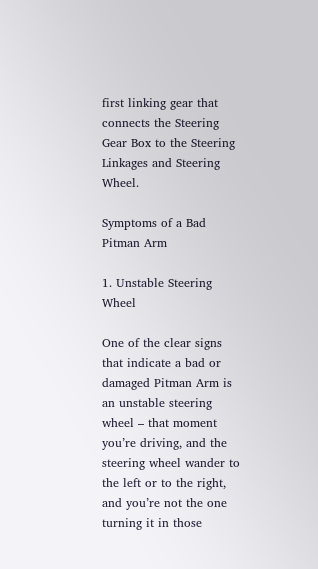first linking gear that connects the Steering Gear Box to the Steering Linkages and Steering Wheel.

Symptoms of a Bad Pitman Arm

1. Unstable Steering Wheel

One of the clear signs that indicate a bad or damaged Pitman Arm is an unstable steering wheel – that moment you’re driving, and the steering wheel wander to the left or to the right, and you’re not the one turning it in those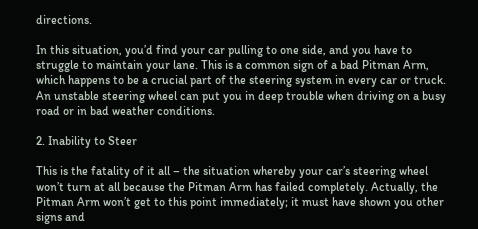directions.

In this situation, you’d find your car pulling to one side, and you have to struggle to maintain your lane. This is a common sign of a bad Pitman Arm, which happens to be a crucial part of the steering system in every car or truck. An unstable steering wheel can put you in deep trouble when driving on a busy road or in bad weather conditions.

2. Inability to Steer

This is the fatality of it all – the situation whereby your car’s steering wheel won’t turn at all because the Pitman Arm has failed completely. Actually, the Pitman Arm won’t get to this point immediately; it must have shown you other signs and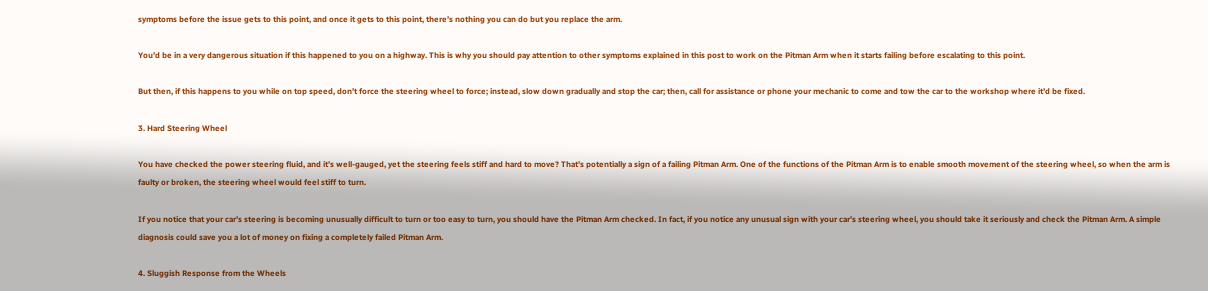symptoms before the issue gets to this point, and once it gets to this point, there’s nothing you can do but you replace the arm.

You’d be in a very dangerous situation if this happened to you on a highway. This is why you should pay attention to other symptoms explained in this post to work on the Pitman Arm when it starts failing before escalating to this point.

But then, if this happens to you while on top speed, don’t force the steering wheel to force; instead, slow down gradually and stop the car; then, call for assistance or phone your mechanic to come and tow the car to the workshop where it’d be fixed.

3. Hard Steering Wheel

You have checked the power steering fluid, and it’s well-gauged, yet the steering feels stiff and hard to move? That’s potentially a sign of a failing Pitman Arm. One of the functions of the Pitman Arm is to enable smooth movement of the steering wheel, so when the arm is faulty or broken, the steering wheel would feel stiff to turn.

If you notice that your car’s steering is becoming unusually difficult to turn or too easy to turn, you should have the Pitman Arm checked. In fact, if you notice any unusual sign with your car’s steering wheel, you should take it seriously and check the Pitman Arm. A simple diagnosis could save you a lot of money on fixing a completely failed Pitman Arm.

4. Sluggish Response from the Wheels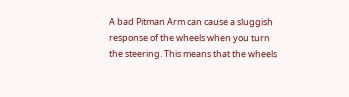A bad Pitman Arm can cause a sluggish response of the wheels when you turn the steering. This means that the wheels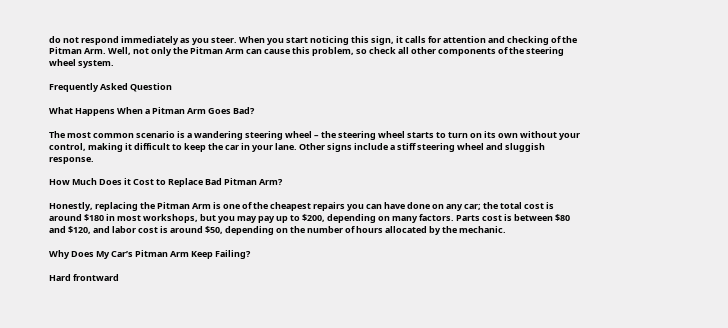do not respond immediately as you steer. When you start noticing this sign, it calls for attention and checking of the Pitman Arm. Well, not only the Pitman Arm can cause this problem, so check all other components of the steering wheel system.

Frequently Asked Question

What Happens When a Pitman Arm Goes Bad?

The most common scenario is a wandering steering wheel – the steering wheel starts to turn on its own without your control, making it difficult to keep the car in your lane. Other signs include a stiff steering wheel and sluggish response.

How Much Does it Cost to Replace Bad Pitman Arm?

Honestly, replacing the Pitman Arm is one of the cheapest repairs you can have done on any car; the total cost is around $180 in most workshops, but you may pay up to $200, depending on many factors. Parts cost is between $80 and $120, and labor cost is around $50, depending on the number of hours allocated by the mechanic.

Why Does My Car’s Pitman Arm Keep Failing?

Hard frontward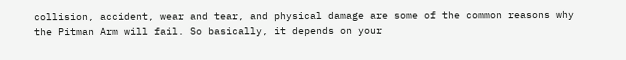collision, accident, wear and tear, and physical damage are some of the common reasons why the Pitman Arm will fail. So basically, it depends on your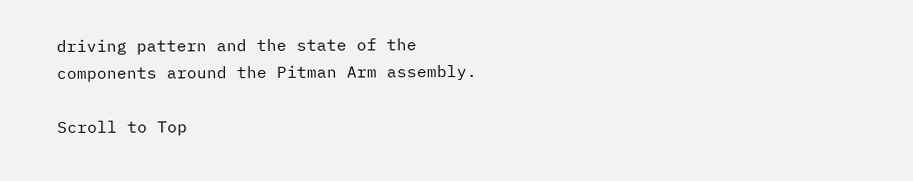driving pattern and the state of the components around the Pitman Arm assembly.

Scroll to Top